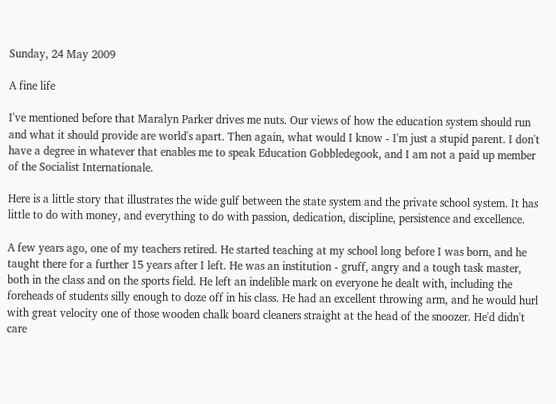Sunday, 24 May 2009

A fine life

I've mentioned before that Maralyn Parker drives me nuts. Our views of how the education system should run and what it should provide are world's apart. Then again, what would I know - I'm just a stupid parent. I don't have a degree in whatever that enables me to speak Education Gobbledegook, and I am not a paid up member of the Socialist Internationale.

Here is a little story that illustrates the wide gulf between the state system and the private school system. It has little to do with money, and everything to do with passion, dedication, discipline, persistence and excellence.

A few years ago, one of my teachers retired. He started teaching at my school long before I was born, and he taught there for a further 15 years after I left. He was an institution - gruff, angry and a tough task master, both in the class and on the sports field. He left an indelible mark on everyone he dealt with, including the foreheads of students silly enough to doze off in his class. He had an excellent throwing arm, and he would hurl with great velocity one of those wooden chalk board cleaners straight at the head of the snoozer. He'd didn't care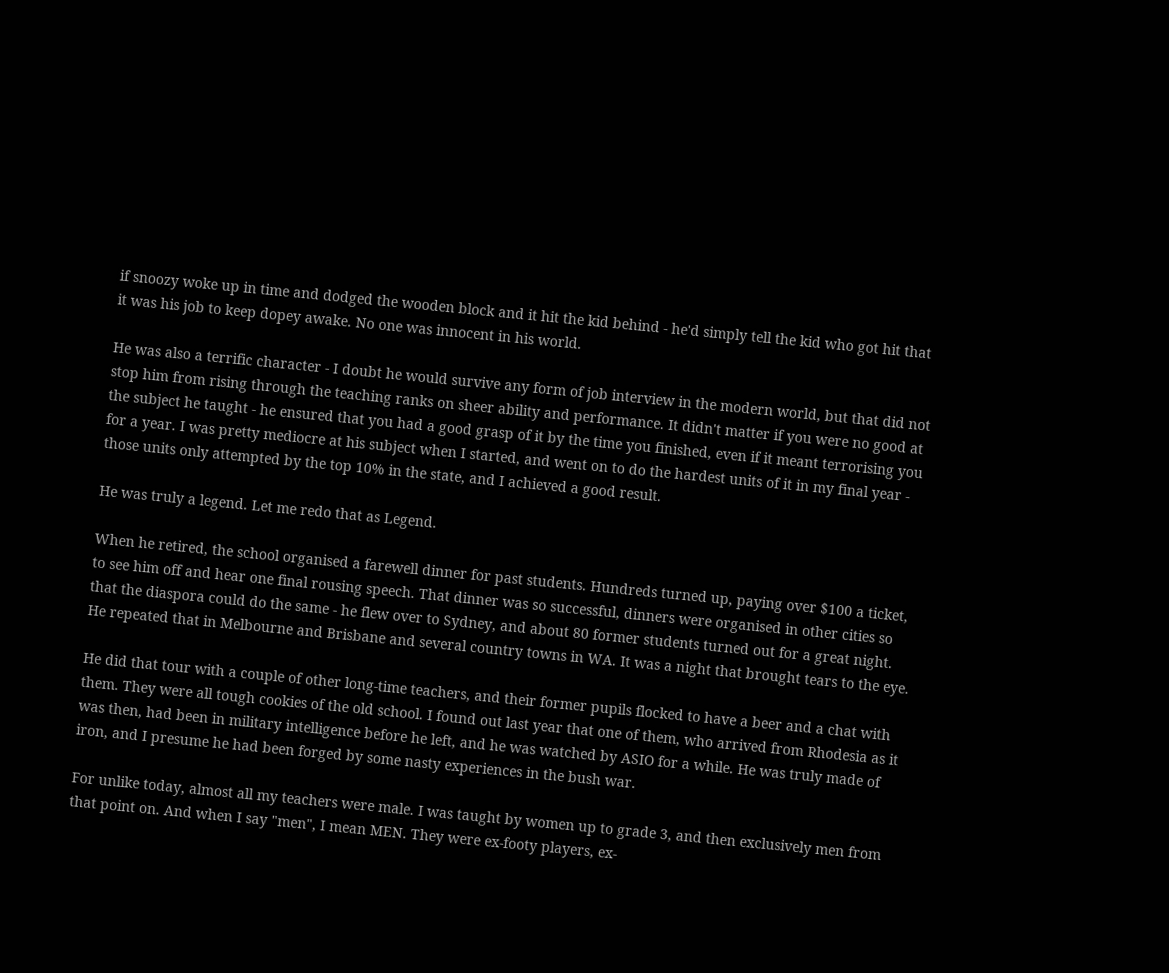if snoozy woke up in time and dodged the wooden block and it hit the kid behind - he'd simply tell the kid who got hit that it was his job to keep dopey awake. No one was innocent in his world.

He was also a terrific character - I doubt he would survive any form of job interview in the modern world, but that did not stop him from rising through the teaching ranks on sheer ability and performance. It didn't matter if you were no good at the subject he taught - he ensured that you had a good grasp of it by the time you finished, even if it meant terrorising you for a year. I was pretty mediocre at his subject when I started, and went on to do the hardest units of it in my final year - those units only attempted by the top 10% in the state, and I achieved a good result.

He was truly a legend. Let me redo that as Legend.

When he retired, the school organised a farewell dinner for past students. Hundreds turned up, paying over $100 a ticket, to see him off and hear one final rousing speech. That dinner was so successful, dinners were organised in other cities so that the diaspora could do the same - he flew over to Sydney, and about 80 former students turned out for a great night. He repeated that in Melbourne and Brisbane and several country towns in WA. It was a night that brought tears to the eye.

He did that tour with a couple of other long-time teachers, and their former pupils flocked to have a beer and a chat with them. They were all tough cookies of the old school. I found out last year that one of them, who arrived from Rhodesia as it was then, had been in military intelligence before he left, and he was watched by ASIO for a while. He was truly made of iron, and I presume he had been forged by some nasty experiences in the bush war.

For unlike today, almost all my teachers were male. I was taught by women up to grade 3, and then exclusively men from that point on. And when I say "men", I mean MEN. They were ex-footy players, ex-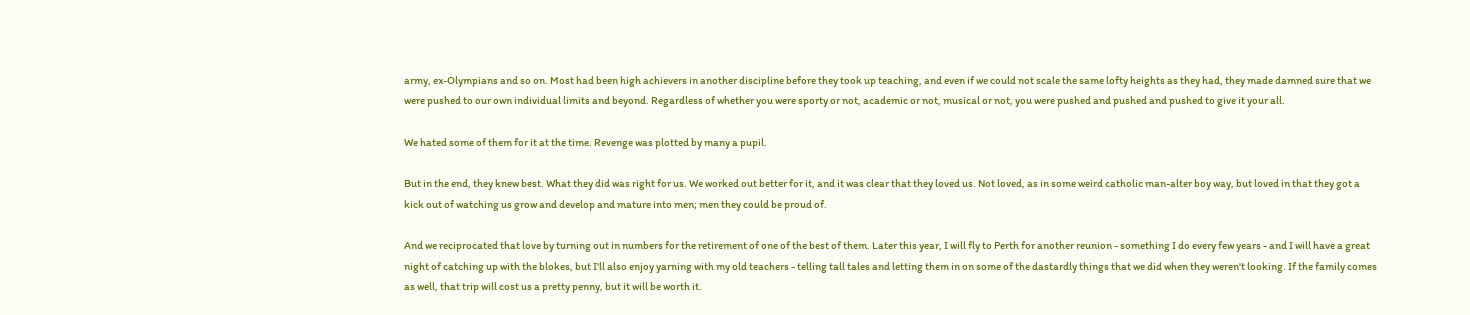army, ex-Olympians and so on. Most had been high achievers in another discipline before they took up teaching, and even if we could not scale the same lofty heights as they had, they made damned sure that we were pushed to our own individual limits and beyond. Regardless of whether you were sporty or not, academic or not, musical or not, you were pushed and pushed and pushed to give it your all.

We hated some of them for it at the time. Revenge was plotted by many a pupil.

But in the end, they knew best. What they did was right for us. We worked out better for it, and it was clear that they loved us. Not loved, as in some weird catholic man-alter boy way, but loved in that they got a kick out of watching us grow and develop and mature into men; men they could be proud of.

And we reciprocated that love by turning out in numbers for the retirement of one of the best of them. Later this year, I will fly to Perth for another reunion - something I do every few years - and I will have a great night of catching up with the blokes, but I'll also enjoy yarning with my old teachers - telling tall tales and letting them in on some of the dastardly things that we did when they weren't looking. If the family comes as well, that trip will cost us a pretty penny, but it will be worth it.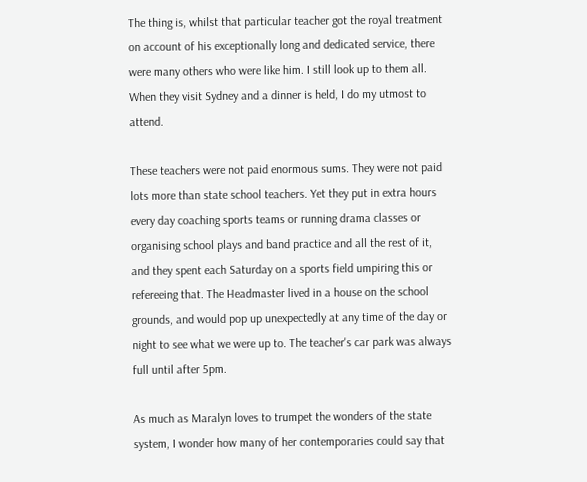The thing is, whilst that particular teacher got the royal treatment on account of his exceptionally long and dedicated service, there were many others who were like him. I still look up to them all. When they visit Sydney and a dinner is held, I do my utmost to attend.

These teachers were not paid enormous sums. They were not paid lots more than state school teachers. Yet they put in extra hours every day coaching sports teams or running drama classes or organising school plays and band practice and all the rest of it, and they spent each Saturday on a sports field umpiring this or refereeing that. The Headmaster lived in a house on the school grounds, and would pop up unexpectedly at any time of the day or night to see what we were up to. The teacher's car park was always full until after 5pm.

As much as Maralyn loves to trumpet the wonders of the state system, I wonder how many of her contemporaries could say that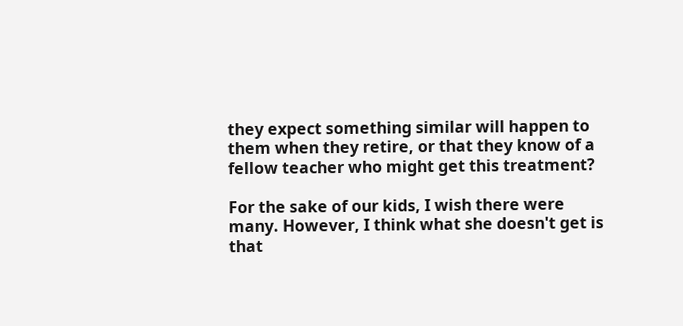they expect something similar will happen to them when they retire, or that they know of a fellow teacher who might get this treatment?

For the sake of our kids, I wish there were many. However, I think what she doesn't get is that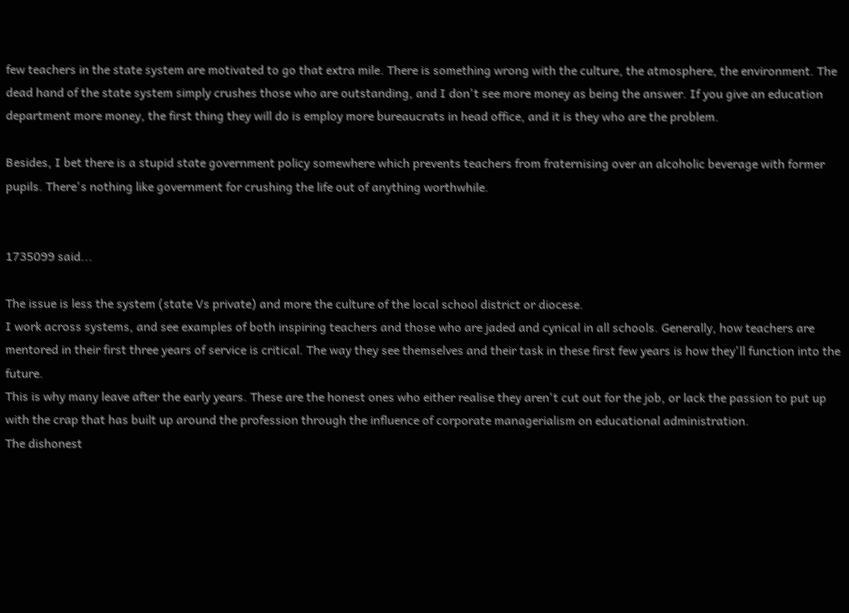few teachers in the state system are motivated to go that extra mile. There is something wrong with the culture, the atmosphere, the environment. The dead hand of the state system simply crushes those who are outstanding, and I don't see more money as being the answer. If you give an education department more money, the first thing they will do is employ more bureaucrats in head office, and it is they who are the problem.

Besides, I bet there is a stupid state government policy somewhere which prevents teachers from fraternising over an alcoholic beverage with former pupils. There's nothing like government for crushing the life out of anything worthwhile.


1735099 said...

The issue is less the system (state Vs private) and more the culture of the local school district or diocese.
I work across systems, and see examples of both inspiring teachers and those who are jaded and cynical in all schools. Generally, how teachers are mentored in their first three years of service is critical. The way they see themselves and their task in these first few years is how they'll function into the future.
This is why many leave after the early years. These are the honest ones who either realise they aren't cut out for the job, or lack the passion to put up with the crap that has built up around the profession through the influence of corporate managerialism on educational administration.
The dishonest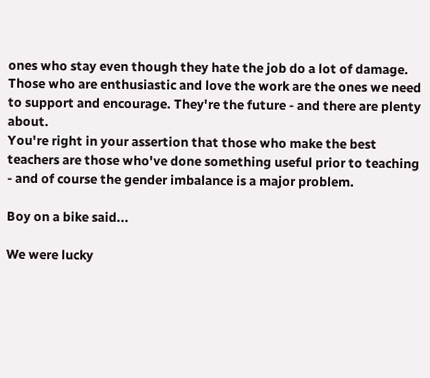ones who stay even though they hate the job do a lot of damage.
Those who are enthusiastic and love the work are the ones we need to support and encourage. They're the future - and there are plenty about.
You're right in your assertion that those who make the best teachers are those who've done something useful prior to teaching - and of course the gender imbalance is a major problem.

Boy on a bike said...

We were lucky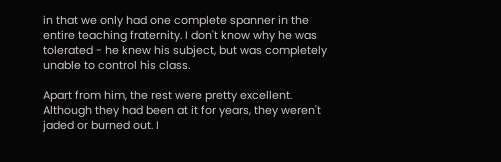in that we only had one complete spanner in the entire teaching fraternity. I don't know why he was tolerated - he knew his subject, but was completely unable to control his class.

Apart from him, the rest were pretty excellent. Although they had been at it for years, they weren't jaded or burned out. I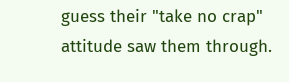guess their "take no crap" attitude saw them through.